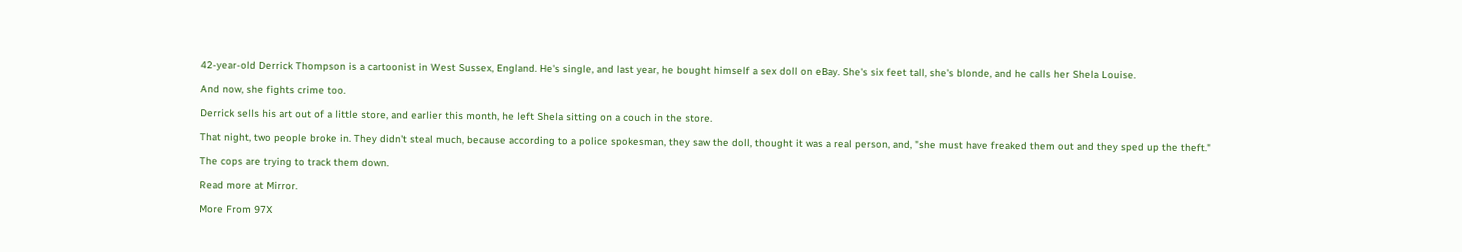42-year-old Derrick Thompson is a cartoonist in West Sussex, England. He's single, and last year, he bought himself a sex doll on eBay. She's six feet tall, she's blonde, and he calls her Shela Louise.

And now, she fights crime too.

Derrick sells his art out of a little store, and earlier this month, he left Shela sitting on a couch in the store.

That night, two people broke in. They didn't steal much, because according to a police spokesman, they saw the doll, thought it was a real person, and, "she must have freaked them out and they sped up the theft."

The cops are trying to track them down.

Read more at Mirror.

More From 97X